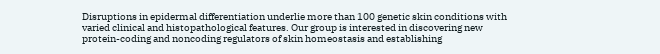Disruptions in epidermal differentiation underlie more than 100 genetic skin conditions with varied clinical and histopathological features. Our group is interested in discovering new protein-coding and noncoding regulators of skin homeostasis and establishing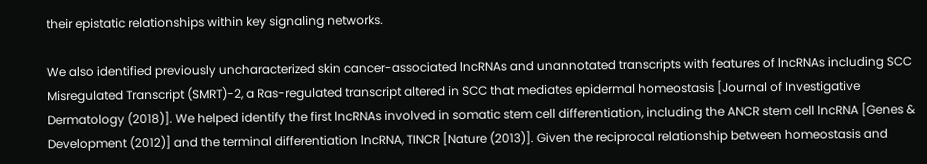their epistatic relationships within key signaling networks.

We also identified previously uncharacterized skin cancer-associated lncRNAs and unannotated transcripts with features of lncRNAs including SCC Misregulated Transcript (SMRT)-2, a Ras-regulated transcript altered in SCC that mediates epidermal homeostasis [Journal of Investigative Dermatology (2018)]. We helped identify the first lncRNAs involved in somatic stem cell differentiation, including the ANCR stem cell lncRNA [Genes & Development (2012)] and the terminal differentiation lncRNA, TINCR [Nature (2013)]. Given the reciprocal relationship between homeostasis and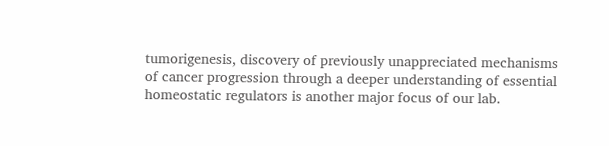tumorigenesis, discovery of previously unappreciated mechanisms of cancer progression through a deeper understanding of essential homeostatic regulators is another major focus of our lab.